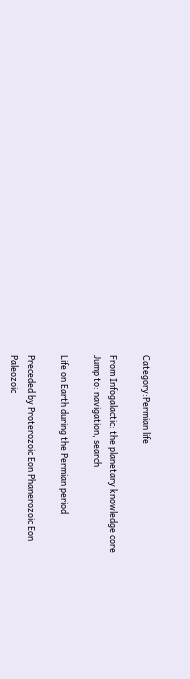Category:Permian life

From Infogalactic: the planetary knowledge core
Jump to: navigation, search

Life on Earth during the Permian period

Preceded by Proterozoic Eon Phanerozoic Eon
Paleozoic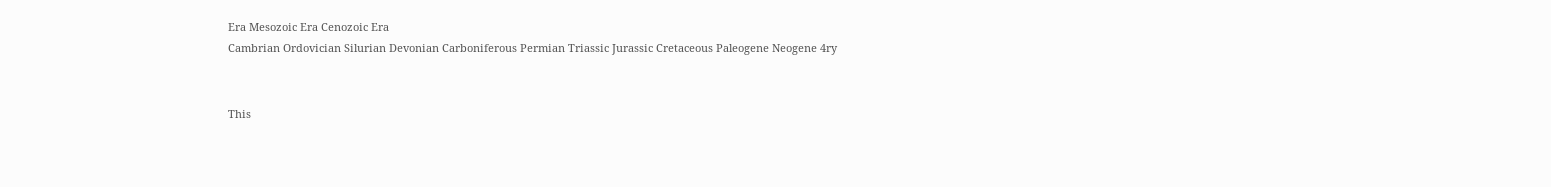Era Mesozoic Era Cenozoic Era
Cambrian Ordovician Silurian Devonian Carboniferous Permian Triassic Jurassic Cretaceous Paleogene Neogene 4ry


This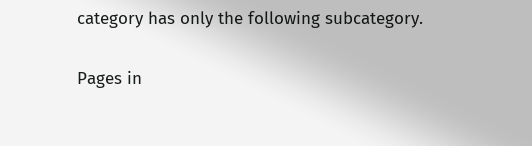category has only the following subcategory.


Pages in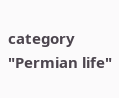category "Permian life"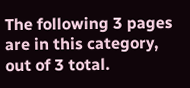The following 3 pages are in this category, out of 3 total.